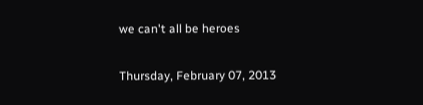we can't all be heroes

Thursday, February 07, 2013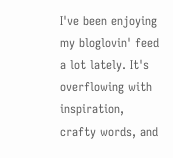I've been enjoying my bloglovin' feed a lot lately. It's overflowing with inspiration, crafty words, and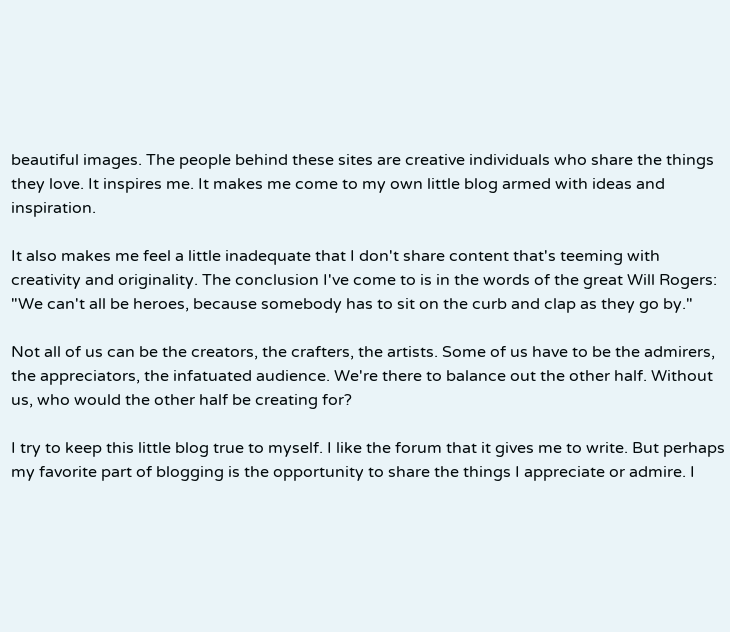beautiful images. The people behind these sites are creative individuals who share the things they love. It inspires me. It makes me come to my own little blog armed with ideas and inspiration.

It also makes me feel a little inadequate that I don't share content that's teeming with creativity and originality. The conclusion I've come to is in the words of the great Will Rogers: "We can't all be heroes, because somebody has to sit on the curb and clap as they go by."

Not all of us can be the creators, the crafters, the artists. Some of us have to be the admirers, the appreciators, the infatuated audience. We're there to balance out the other half. Without us, who would the other half be creating for?

I try to keep this little blog true to myself. I like the forum that it gives me to write. But perhaps my favorite part of blogging is the opportunity to share the things I appreciate or admire. I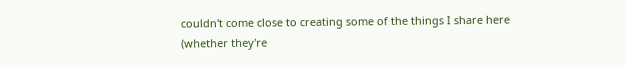couldn't come close to creating some of the things I share here (whether they're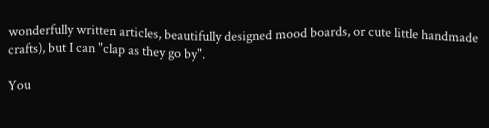wonderfully written articles, beautifully designed mood boards, or cute little handmade crafts), but I can "clap as they go by".

You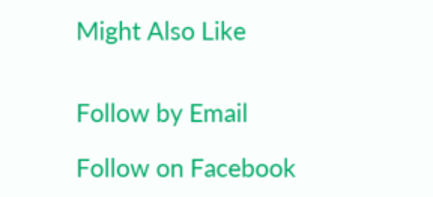Might Also Like


Follow by Email

Follow on Facebook